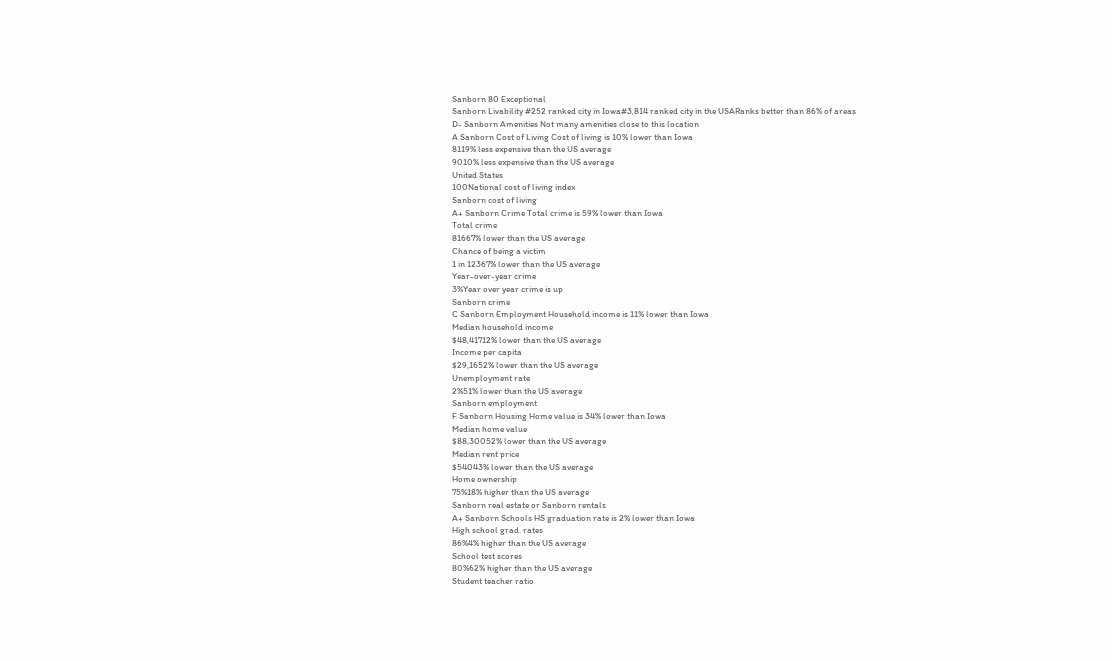Sanborn 80 Exceptional
Sanborn Livability #252 ranked city in Iowa#3,814 ranked city in the USARanks better than 86% of areas
D- Sanborn Amenities Not many amenities close to this location
A Sanborn Cost of Living Cost of living is 10% lower than Iowa
8119% less expensive than the US average
9010% less expensive than the US average
United States
100National cost of living index
Sanborn cost of living
A+ Sanborn Crime Total crime is 59% lower than Iowa
Total crime
81667% lower than the US average
Chance of being a victim
1 in 12367% lower than the US average
Year-over-year crime
3%Year over year crime is up
Sanborn crime
C Sanborn Employment Household income is 11% lower than Iowa
Median household income
$48,41712% lower than the US average
Income per capita
$29,1652% lower than the US average
Unemployment rate
2%51% lower than the US average
Sanborn employment
F Sanborn Housing Home value is 34% lower than Iowa
Median home value
$88,30052% lower than the US average
Median rent price
$54043% lower than the US average
Home ownership
75%18% higher than the US average
Sanborn real estate or Sanborn rentals
A+ Sanborn Schools HS graduation rate is 2% lower than Iowa
High school grad. rates
86%4% higher than the US average
School test scores
80%62% higher than the US average
Student teacher ratio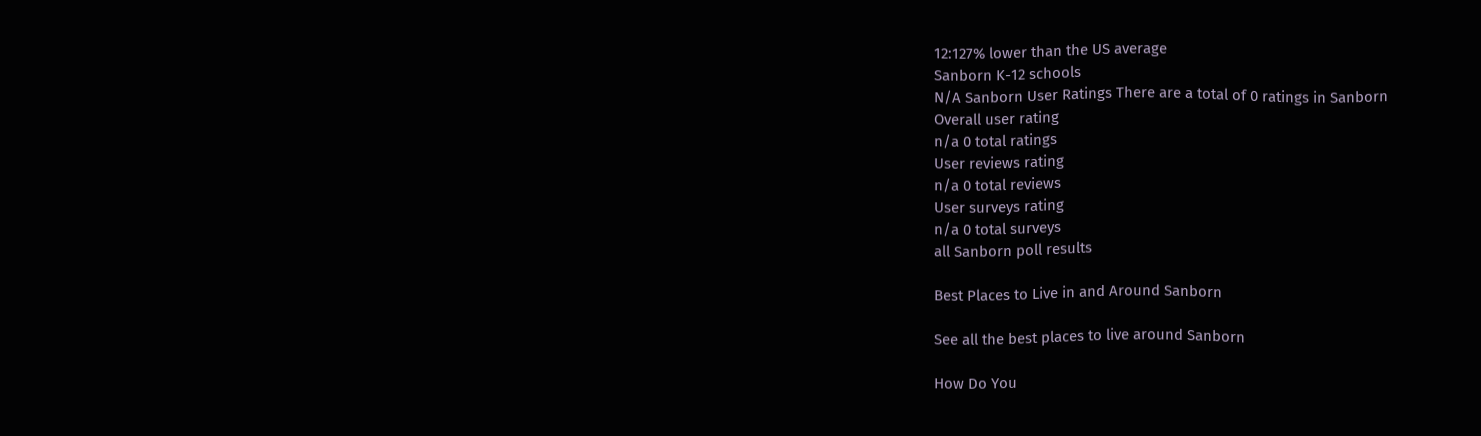12:127% lower than the US average
Sanborn K-12 schools
N/A Sanborn User Ratings There are a total of 0 ratings in Sanborn
Overall user rating
n/a 0 total ratings
User reviews rating
n/a 0 total reviews
User surveys rating
n/a 0 total surveys
all Sanborn poll results

Best Places to Live in and Around Sanborn

See all the best places to live around Sanborn

How Do You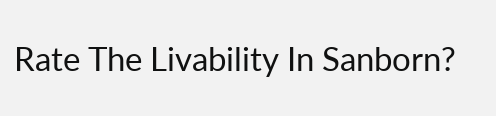Rate The Livability In Sanborn?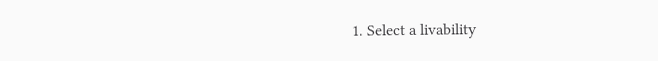1. Select a livability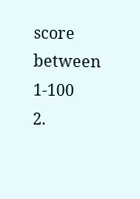score between 1-100
2.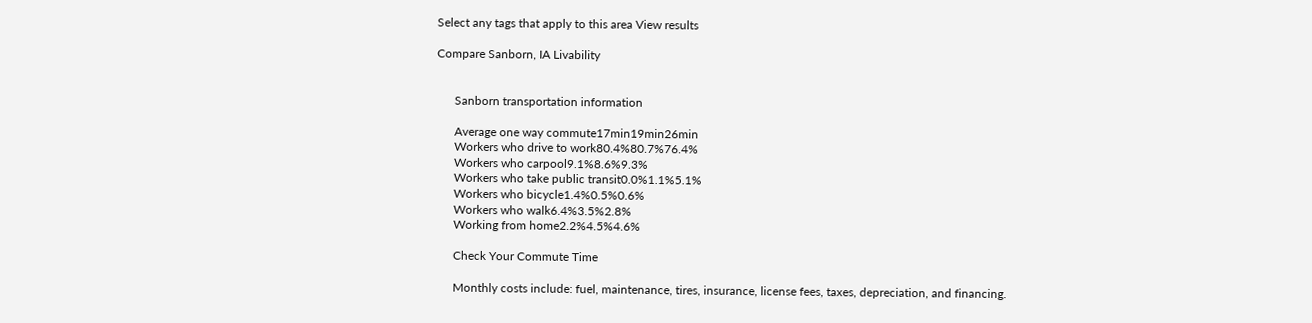Select any tags that apply to this area View results

Compare Sanborn, IA Livability


      Sanborn transportation information

      Average one way commute17min19min26min
      Workers who drive to work80.4%80.7%76.4%
      Workers who carpool9.1%8.6%9.3%
      Workers who take public transit0.0%1.1%5.1%
      Workers who bicycle1.4%0.5%0.6%
      Workers who walk6.4%3.5%2.8%
      Working from home2.2%4.5%4.6%

      Check Your Commute Time

      Monthly costs include: fuel, maintenance, tires, insurance, license fees, taxes, depreciation, and financing.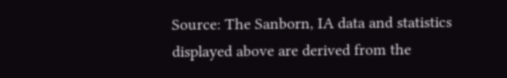Source: The Sanborn, IA data and statistics displayed above are derived from the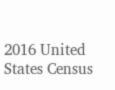2016 United States Census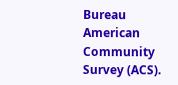Bureau American Community Survey (ACS).